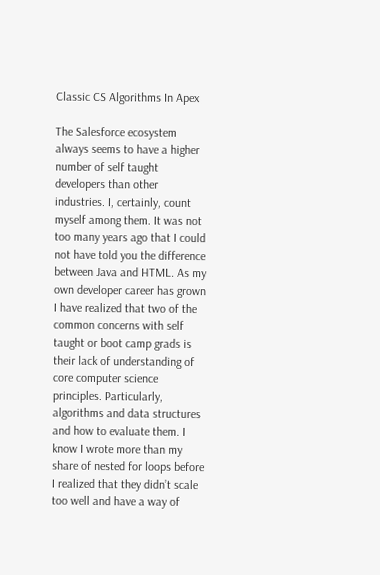Classic CS Algorithms In Apex

The Salesforce ecosystem always seems to have a higher number of self taught developers than other industries. I, certainly, count myself among them. It was not too many years ago that I could not have told you the difference between Java and HTML. As my own developer career has grown I have realized that two of the common concerns with self taught or boot camp grads is their lack of understanding of core computer science principles. Particularly, algorithms and data structures and how to evaluate them. I know I wrote more than my share of nested for loops before I realized that they didn’t scale too well and have a way of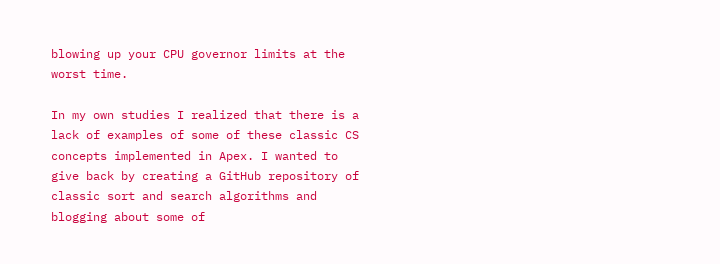blowing up your CPU governor limits at the worst time.

In my own studies I realized that there is a lack of examples of some of these classic CS concepts implemented in Apex. I wanted to give back by creating a GitHub repository of classic sort and search algorithms and blogging about some of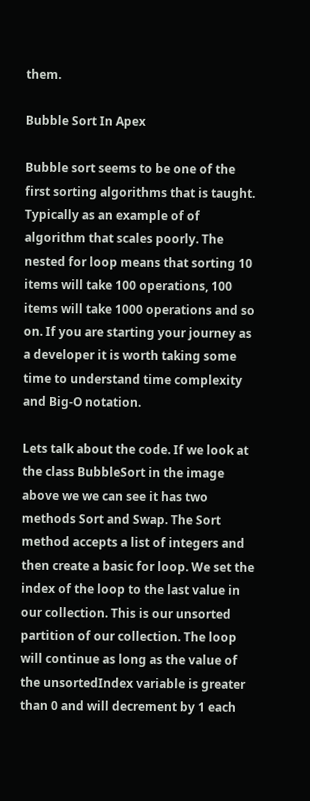them.

Bubble Sort In Apex

Bubble sort seems to be one of the first sorting algorithms that is taught. Typically as an example of of algorithm that scales poorly. The nested for loop means that sorting 10 items will take 100 operations, 100 items will take 1000 operations and so on. If you are starting your journey as a developer it is worth taking some time to understand time complexity and Big-O notation.

Lets talk about the code. If we look at the class BubbleSort in the image above we we can see it has two methods Sort and Swap. The Sort method accepts a list of integers and then create a basic for loop. We set the index of the loop to the last value in our collection. This is our unsorted partition of our collection. The loop will continue as long as the value of the unsortedIndex variable is greater than 0 and will decrement by 1 each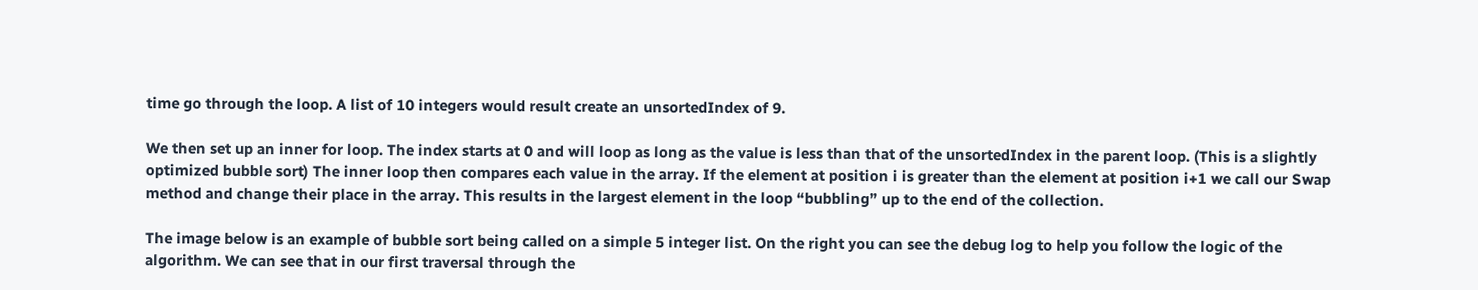time go through the loop. A list of 10 integers would result create an unsortedIndex of 9.

We then set up an inner for loop. The index starts at 0 and will loop as long as the value is less than that of the unsortedIndex in the parent loop. (This is a slightly optimized bubble sort) The inner loop then compares each value in the array. If the element at position i is greater than the element at position i+1 we call our Swap method and change their place in the array. This results in the largest element in the loop “bubbling” up to the end of the collection.

The image below is an example of bubble sort being called on a simple 5 integer list. On the right you can see the debug log to help you follow the logic of the algorithm. We can see that in our first traversal through the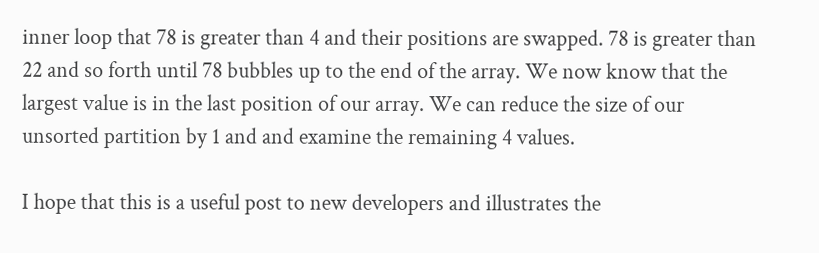inner loop that 78 is greater than 4 and their positions are swapped. 78 is greater than 22 and so forth until 78 bubbles up to the end of the array. We now know that the largest value is in the last position of our array. We can reduce the size of our unsorted partition by 1 and and examine the remaining 4 values.

I hope that this is a useful post to new developers and illustrates the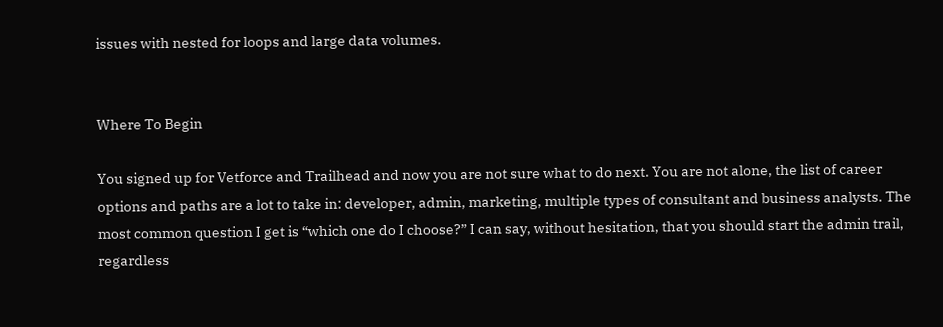issues with nested for loops and large data volumes.


Where To Begin

You signed up for Vetforce and Trailhead and now you are not sure what to do next. You are not alone, the list of career options and paths are a lot to take in: developer, admin, marketing, multiple types of consultant and business analysts. The most common question I get is “which one do I choose?” I can say, without hesitation, that you should start the admin trail, regardless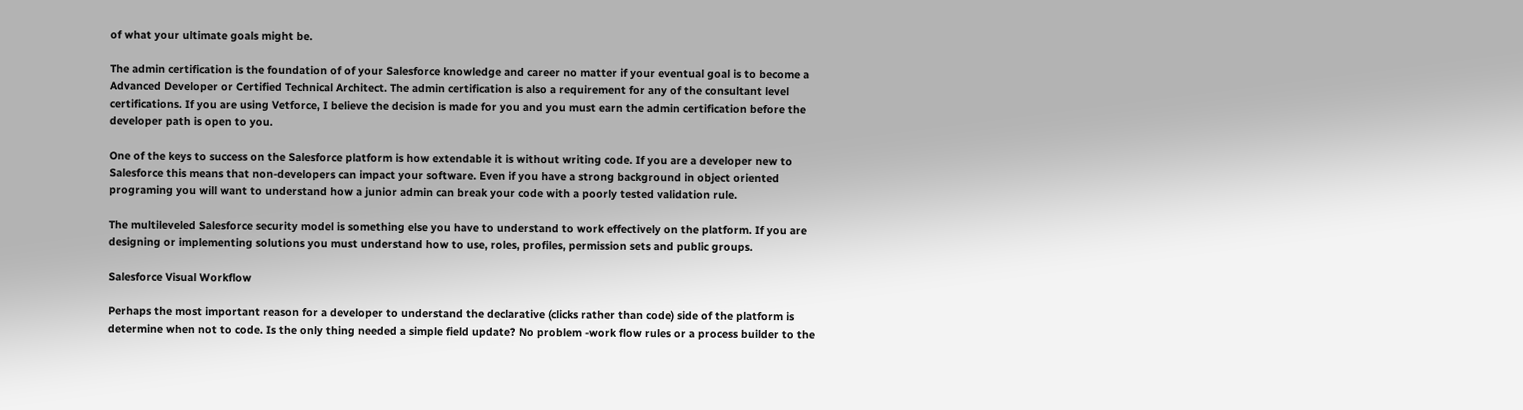of what your ultimate goals might be.

The admin certification is the foundation of of your Salesforce knowledge and career no matter if your eventual goal is to become a Advanced Developer or Certified Technical Architect. The admin certification is also a requirement for any of the consultant level certifications. If you are using Vetforce, I believe the decision is made for you and you must earn the admin certification before the developer path is open to you.

One of the keys to success on the Salesforce platform is how extendable it is without writing code. If you are a developer new to Salesforce this means that non-developers can impact your software. Even if you have a strong background in object oriented programing you will want to understand how a junior admin can break your code with a poorly tested validation rule.

The multileveled Salesforce security model is something else you have to understand to work effectively on the platform. If you are designing or implementing solutions you must understand how to use, roles, profiles, permission sets and public groups.

Salesforce Visual Workflow

Perhaps the most important reason for a developer to understand the declarative (clicks rather than code) side of the platform is determine when not to code. Is the only thing needed a simple field update? No problem -work flow rules or a process builder to the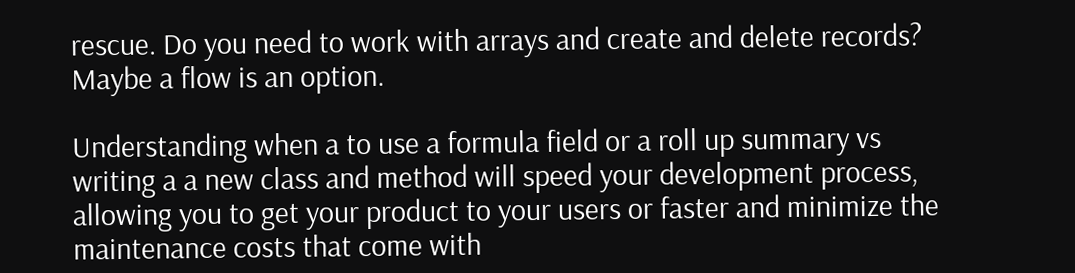rescue. Do you need to work with arrays and create and delete records? Maybe a flow is an option.

Understanding when a to use a formula field or a roll up summary vs writing a a new class and method will speed your development process, allowing you to get your product to your users or faster and minimize the maintenance costs that come with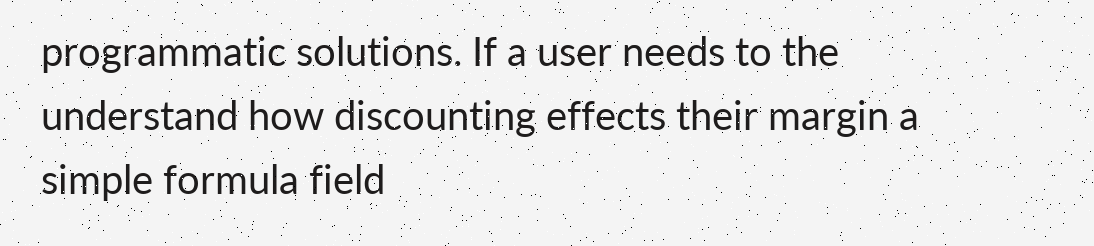programmatic solutions. If a user needs to the understand how discounting effects their margin a simple formula field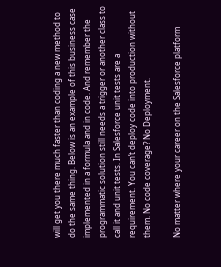will get you there much faster than coding a new method to do the same thing. Below is an example of this business case implemented in a formula and in code. And remember the programmatic solution still needs a trigger or another class to call it and unit tests. In Salesforce unit tests are a requirement. You can’t deploy code into production without them. No code coverage? No Deployment.

No matter where your career on the Salesforce platform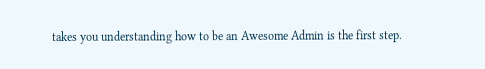takes you understanding how to be an Awesome Admin is the first step.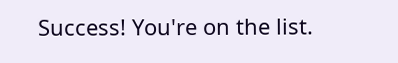Success! You're on the list.